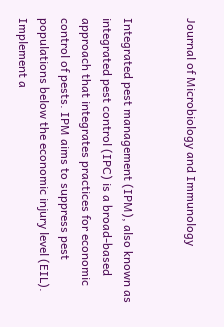Journal of Microbiology and Immunology


Integrated pest management (IPM), also known as integrated pest control (IPC) is a broad-based approach that integrates practices for economic control of pests. IPM aims to suppress pest populations below the economic injury level (EIL).  Implement a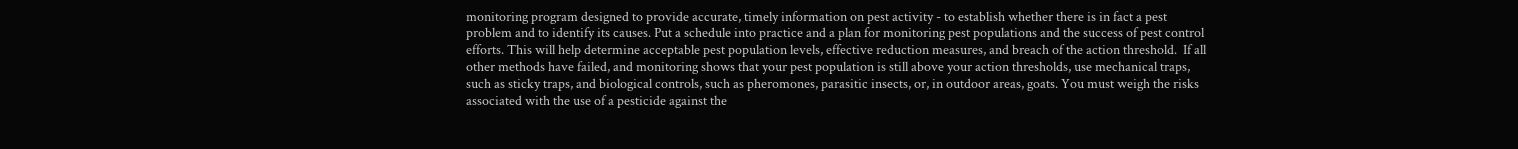monitoring program designed to provide accurate, timely information on pest activity - to establish whether there is in fact a pest problem and to identify its causes. Put a schedule into practice and a plan for monitoring pest populations and the success of pest control efforts. This will help determine acceptable pest population levels, effective reduction measures, and breach of the action threshold.  If all other methods have failed, and monitoring shows that your pest population is still above your action thresholds, use mechanical traps, such as sticky traps, and biological controls, such as pheromones, parasitic insects, or, in outdoor areas, goats. You must weigh the risks associated with the use of a pesticide against the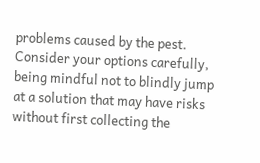problems caused by the pest. Consider your options carefully, being mindful not to blindly jump at a solution that may have risks without first collecting the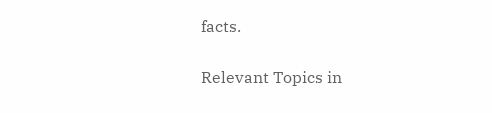facts.

Relevant Topics in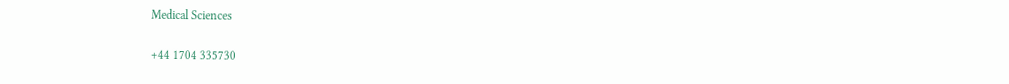Medical Sciences

+44 1704 335730